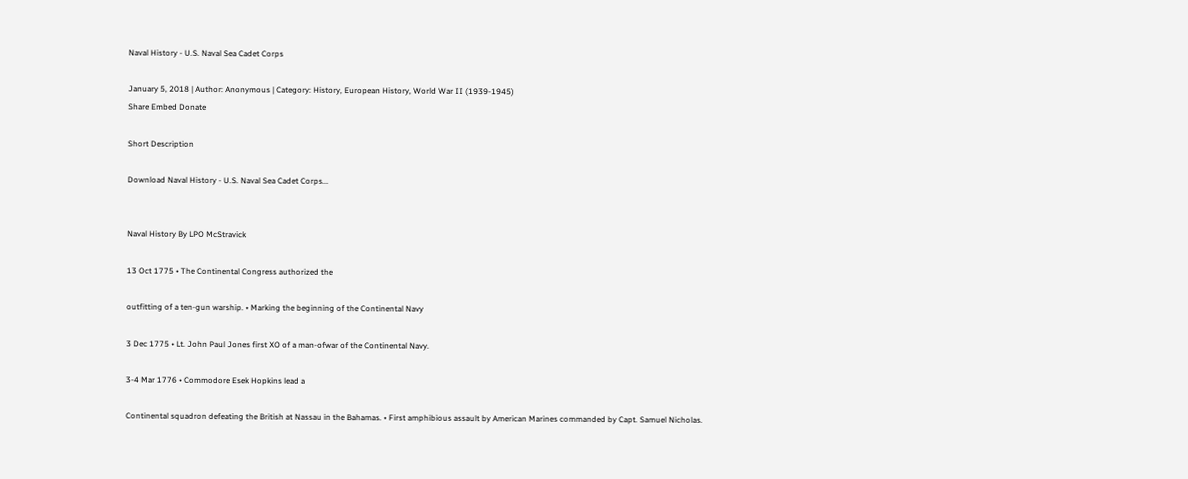Naval History - U.S. Naval Sea Cadet Corps

January 5, 2018 | Author: Anonymous | Category: History, European History, World War II (1939-1945)
Share Embed Donate

Short Description

Download Naval History - U.S. Naval Sea Cadet Corps...


Naval History By LPO McStravick

13 Oct 1775 • The Continental Congress authorized the

outfitting of a ten-gun warship. • Marking the beginning of the Continental Navy

3 Dec 1775 • Lt. John Paul Jones first XO of a man-ofwar of the Continental Navy.

3-4 Mar 1776 • Commodore Esek Hopkins lead a

Continental squadron defeating the British at Nassau in the Bahamas. • First amphibious assault by American Marines commanded by Capt. Samuel Nicholas.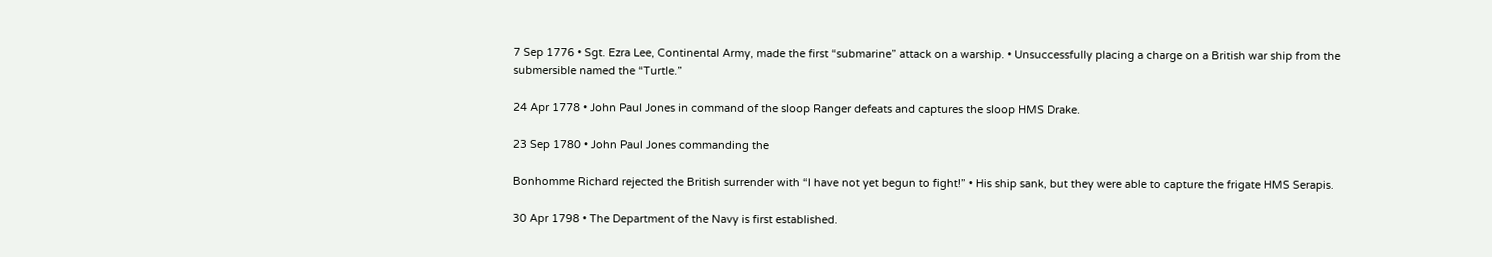7 Sep 1776 • Sgt. Ezra Lee, Continental Army, made the first “submarine” attack on a warship. • Unsuccessfully placing a charge on a British war ship from the submersible named the “Turtle.”

24 Apr 1778 • John Paul Jones in command of the sloop Ranger defeats and captures the sloop HMS Drake.

23 Sep 1780 • John Paul Jones commanding the

Bonhomme Richard rejected the British surrender with “I have not yet begun to fight!” • His ship sank, but they were able to capture the frigate HMS Serapis.

30 Apr 1798 • The Department of the Navy is first established.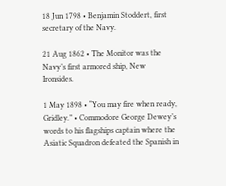18 Jun 1798 • Benjamin Stoddert, first secretary of the Navy.

21 Aug 1862 • The Monitor was the Navy’s first armored ship, New Ironsides.

1 May 1898 • “You may fire when ready, Gridley.” • Commodore George Dewey’s words to his flagships captain where the Asiatic Squadron defeated the Spanish in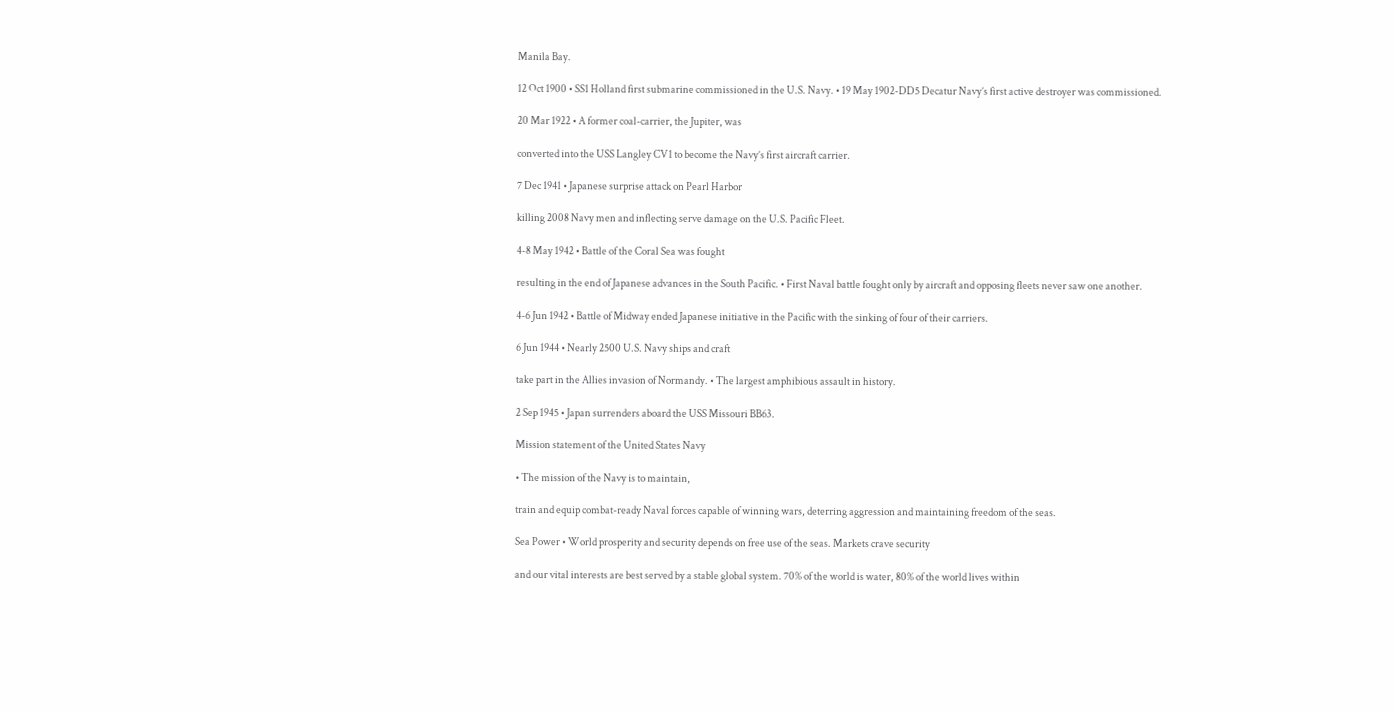Manila Bay.

12 Oct 1900 • SS1 Holland first submarine commissioned in the U.S. Navy. • 19 May 1902-DD5 Decatur Navy’s first active destroyer was commissioned.

20 Mar 1922 • A former coal-carrier, the Jupiter, was

converted into the USS Langley CV1 to become the Navy’s first aircraft carrier.

7 Dec 1941 • Japanese surprise attack on Pearl Harbor

killing 2008 Navy men and inflecting serve damage on the U.S. Pacific Fleet.

4-8 May 1942 • Battle of the Coral Sea was fought

resulting in the end of Japanese advances in the South Pacific. • First Naval battle fought only by aircraft and opposing fleets never saw one another.

4-6 Jun 1942 • Battle of Midway ended Japanese initiative in the Pacific with the sinking of four of their carriers.

6 Jun 1944 • Nearly 2500 U.S. Navy ships and craft

take part in the Allies invasion of Normandy. • The largest amphibious assault in history.

2 Sep 1945 • Japan surrenders aboard the USS Missouri BB63.

Mission statement of the United States Navy

• The mission of the Navy is to maintain,

train and equip combat-ready Naval forces capable of winning wars, deterring aggression and maintaining freedom of the seas.

Sea Power • World prosperity and security depends on free use of the seas. Markets crave security

and our vital interests are best served by a stable global system. 70% of the world is water, 80% of the world lives within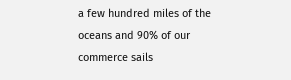a few hundred miles of the oceans and 90% of our commerce sails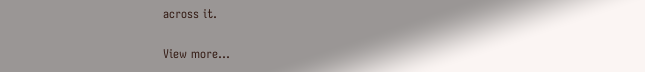across it.

View more...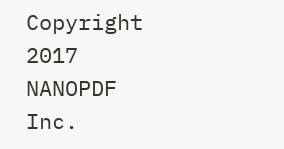Copyright 2017 NANOPDF Inc.